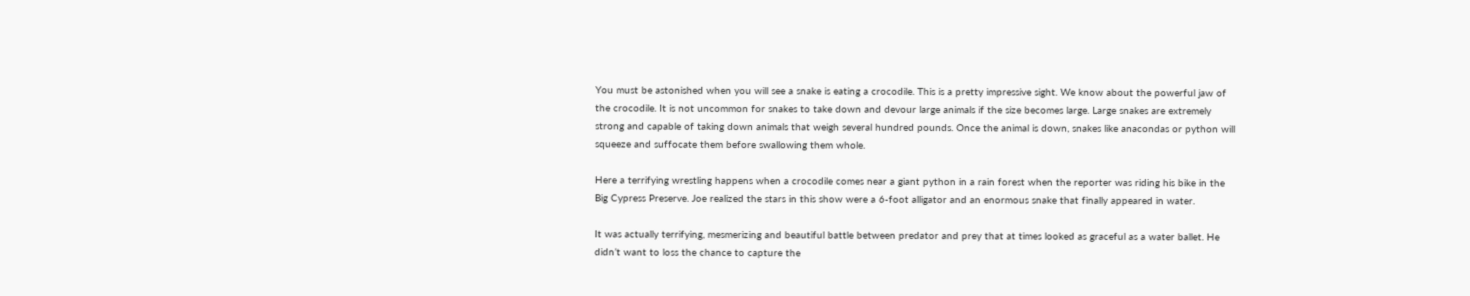You must be astonished when you will see a snake is eating a crocodile. This is a pretty impressive sight. We know about the powerful jaw of the crocodile. It is not uncommon for snakes to take down and devour large animals if the size becomes large. Large snakes are extremely strong and capable of taking down animals that weigh several hundred pounds. Once the animal is down, snakes like anacondas or python will squeeze and suffocate them before swallowing them whole.

Here a terrifying wrestling happens when a crocodile comes near a giant python in a rain forest when the reporter was riding his bike in the Big Cypress Preserve. Joe realized the stars in this show were a 6-foot alligator and an enormous snake that finally appeared in water.

It was actually terrifying, mesmerizing and beautiful battle between predator and prey that at times looked as graceful as a water ballet. He didn’t want to loss the chance to capture the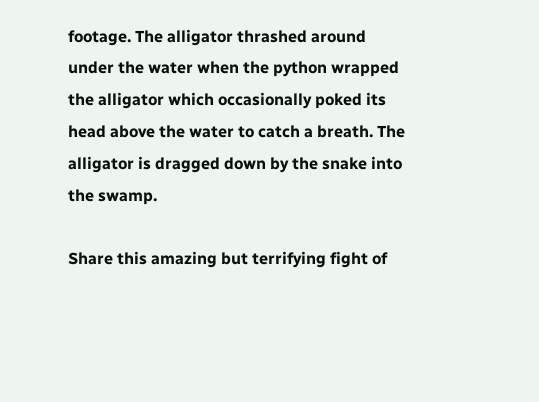footage. The alligator thrashed around under the water when the python wrapped the alligator which occasionally poked its head above the water to catch a breath. The alligator is dragged down by the snake into the swamp.

Share this amazing but terrifying fight of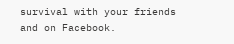survival with your friends and on Facebook.